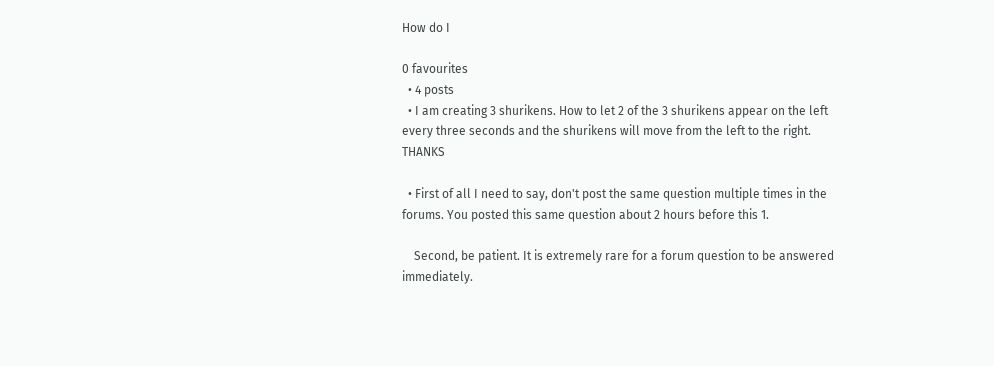How do I

0 favourites
  • 4 posts
  • I am creating 3 shurikens. How to let 2 of the 3 shurikens appear on the left every three seconds and the shurikens will move from the left to the right. THANKS

  • First of all I need to say, don't post the same question multiple times in the forums. You posted this same question about 2 hours before this 1.

    Second, be patient. It is extremely rare for a forum question to be answered immediately.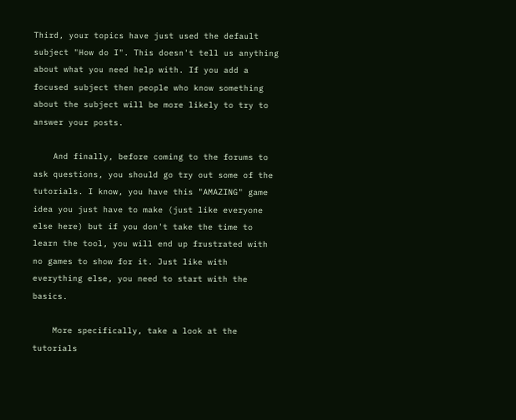Third, your topics have just used the default subject "How do I". This doesn't tell us anything about what you need help with. If you add a focused subject then people who know something about the subject will be more likely to try to answer your posts.

    And finally, before coming to the forums to ask questions, you should go try out some of the tutorials. I know, you have this "AMAZING" game idea you just have to make (just like everyone else here) but if you don't take the time to learn the tool, you will end up frustrated with no games to show for it. Just like with everything else, you need to start with the basics.

    More specifically, take a look at the tutorials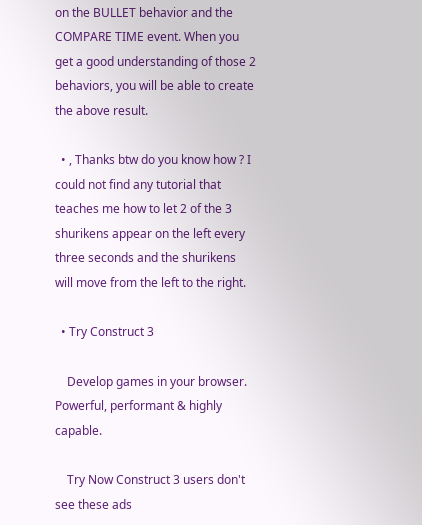on the BULLET behavior and the COMPARE TIME event. When you get a good understanding of those 2 behaviors, you will be able to create the above result.

  • , Thanks btw do you know how ? I could not find any tutorial that teaches me how to let 2 of the 3 shurikens appear on the left every three seconds and the shurikens will move from the left to the right.

  • Try Construct 3

    Develop games in your browser. Powerful, performant & highly capable.

    Try Now Construct 3 users don't see these ads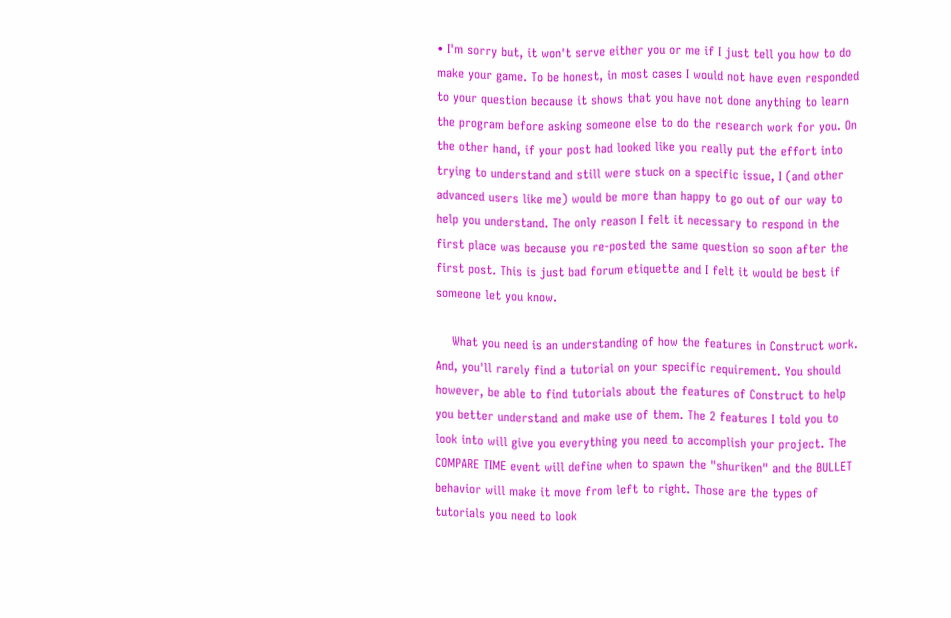• I'm sorry but, it won't serve either you or me if I just tell you how to do make your game. To be honest, in most cases I would not have even responded to your question because it shows that you have not done anything to learn the program before asking someone else to do the research work for you. On the other hand, if your post had looked like you really put the effort into trying to understand and still were stuck on a specific issue, I (and other advanced users like me) would be more than happy to go out of our way to help you understand. The only reason I felt it necessary to respond in the first place was because you re-posted the same question so soon after the first post. This is just bad forum etiquette and I felt it would be best if someone let you know.

    What you need is an understanding of how the features in Construct work. And, you'll rarely find a tutorial on your specific requirement. You should however, be able to find tutorials about the features of Construct to help you better understand and make use of them. The 2 features I told you to look into will give you everything you need to accomplish your project. The COMPARE TIME event will define when to spawn the "shuriken" and the BULLET behavior will make it move from left to right. Those are the types of tutorials you need to look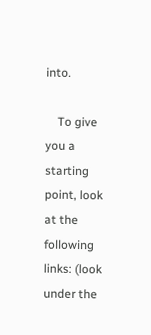into.

    To give you a starting point, look at the following links: (look under the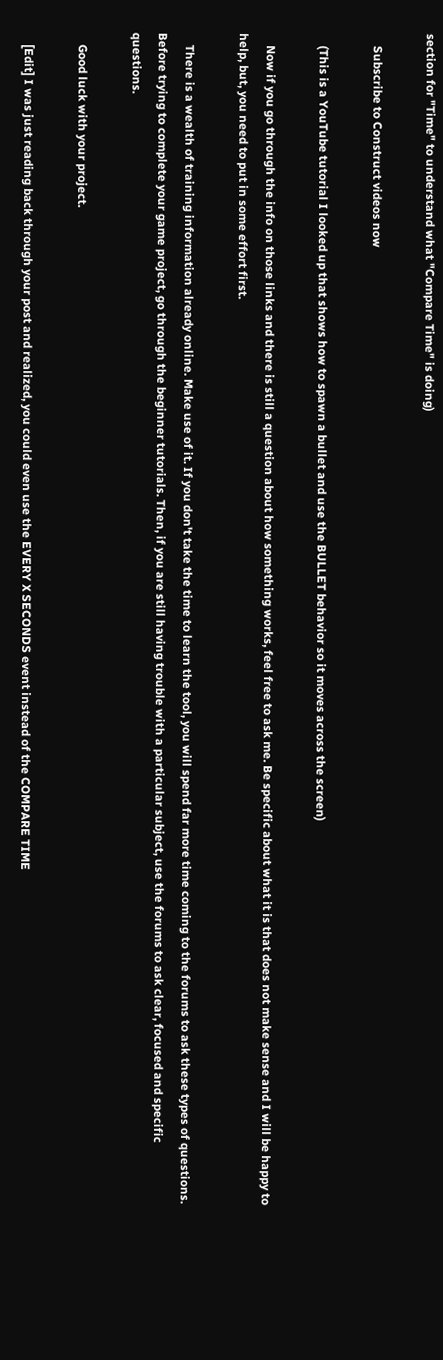section for "Time" to understand what "Compare Time" is doing)

    Subscribe to Construct videos now

    (This is a YouTube tutorial I looked up that shows how to spawn a bullet and use the BULLET behavior so it moves across the screen)

    Now if you go through the info on those links and there is still a question about how something works, feel free to ask me. Be specific about what it is that does not make sense and I will be happy to help, but, you need to put in some effort first.

    There is a wealth of training information already online. Make use of it. If you don't take the time to learn the tool, you will spend far more time coming to the forums to ask these types of questions. Before trying to complete your game project, go through the beginner tutorials. Then, if you are still having trouble with a particular subject, use the forums to ask clear, focused and specific questions.

    Good luck with your project.

    [Edit] I was just reading back through your post and realized, you could even use the EVERY X SECONDS event instead of the COMPARE TIME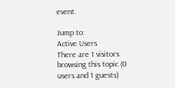event.

Jump to:
Active Users
There are 1 visitors browsing this topic (0 users and 1 guests)